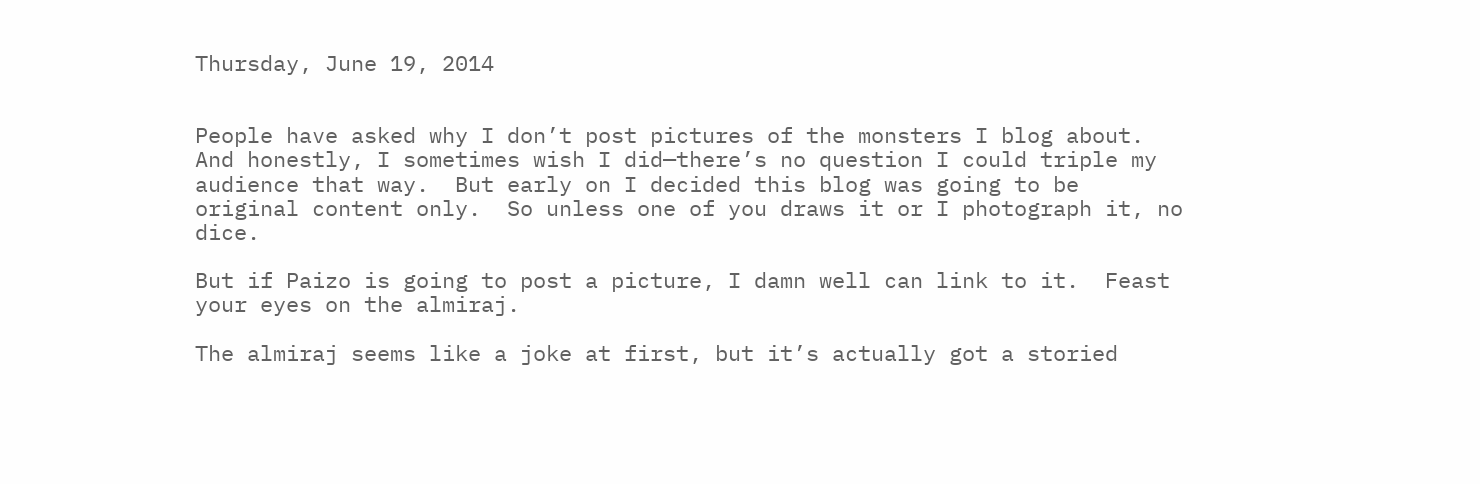Thursday, June 19, 2014


People have asked why I don’t post pictures of the monsters I blog about.  And honestly, I sometimes wish I did—there’s no question I could triple my audience that way.  But early on I decided this blog was going to be original content only.  So unless one of you draws it or I photograph it, no dice.

But if Paizo is going to post a picture, I damn well can link to it.  Feast your eyes on the almiraj.

The almiraj seems like a joke at first, but it’s actually got a storied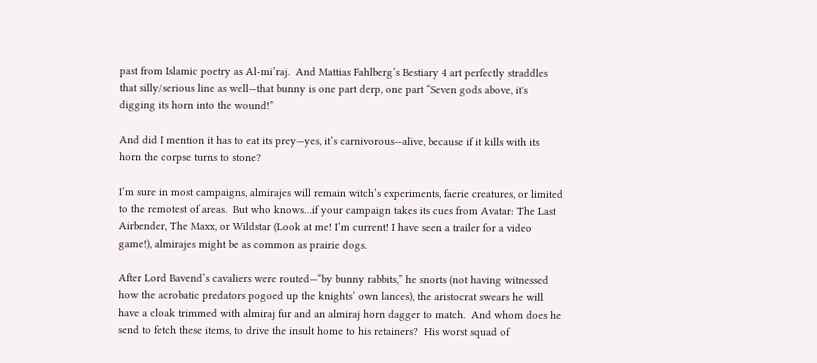past from Islamic poetry as Al-mi’raj.  And Mattias Fahlberg’s Bestiary 4 art perfectly straddles that silly/serious line as well—that bunny is one part derp, one part “Seven gods above, it's digging its horn into the wound!”

And did I mention it has to eat its prey—yes, it’s carnivorous—alive, because if it kills with its horn the corpse turns to stone?

I’m sure in most campaigns, almirajes will remain witch’s experiments, faerie creatures, or limited to the remotest of areas.  But who knows…if your campaign takes its cues from Avatar: The Last Airbender, The Maxx, or Wildstar (Look at me! I’m current! I have seen a trailer for a video game!), almirajes might be as common as prairie dogs.

After Lord Bavend’s cavaliers were routed—“by bunny rabbits,” he snorts (not having witnessed how the acrobatic predators pogoed up the knights’ own lances), the aristocrat swears he will have a cloak trimmed with almiraj fur and an almiraj horn dagger to match.  And whom does he send to fetch these items, to drive the insult home to his retainers?  His worst squad of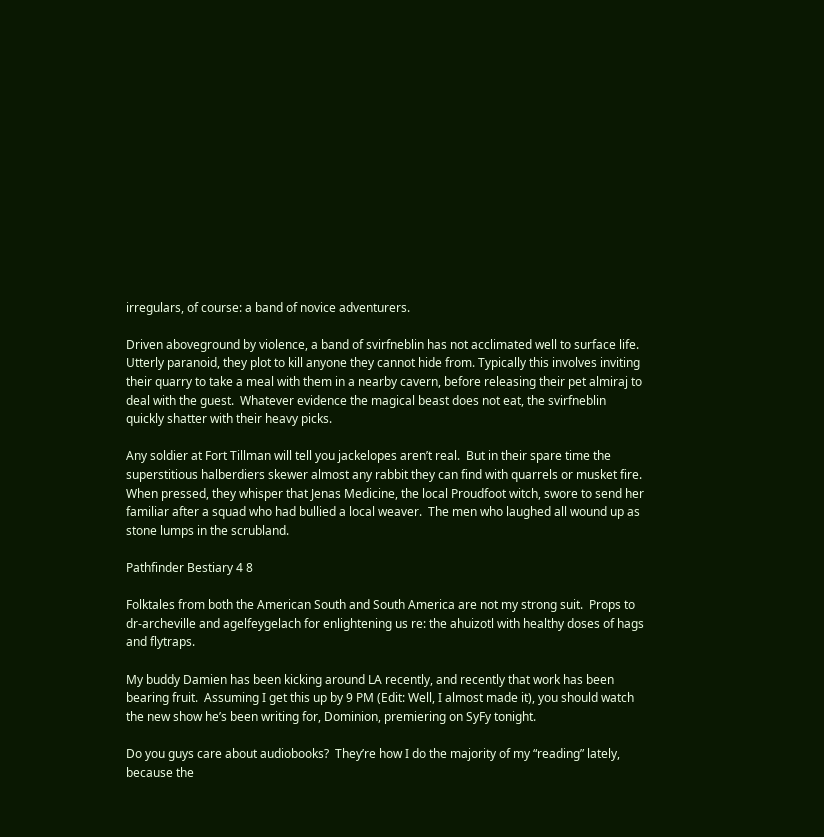irregulars, of course: a band of novice adventurers.

Driven aboveground by violence, a band of svirfneblin has not acclimated well to surface life.  Utterly paranoid, they plot to kill anyone they cannot hide from. Typically this involves inviting their quarry to take a meal with them in a nearby cavern, before releasing their pet almiraj to deal with the guest.  Whatever evidence the magical beast does not eat, the svirfneblin quickly shatter with their heavy picks.

Any soldier at Fort Tillman will tell you jackelopes aren’t real.  But in their spare time the superstitious halberdiers skewer almost any rabbit they can find with quarrels or musket fire.  When pressed, they whisper that Jenas Medicine, the local Proudfoot witch, swore to send her familiar after a squad who had bullied a local weaver.  The men who laughed all wound up as stone lumps in the scrubland.

Pathfinder Bestiary 4 8

Folktales from both the American South and South America are not my strong suit.  Props to dr-archeville and agelfeygelach for enlightening us re: the ahuizotl with healthy doses of hags and flytraps.

My buddy Damien has been kicking around LA recently, and recently that work has been bearing fruit.  Assuming I get this up by 9 PM (Edit: Well, I almost made it), you should watch the new show he’s been writing for, Dominion, premiering on SyFy tonight.

Do you guys care about audiobooks?  They’re how I do the majority of my “reading” lately, because the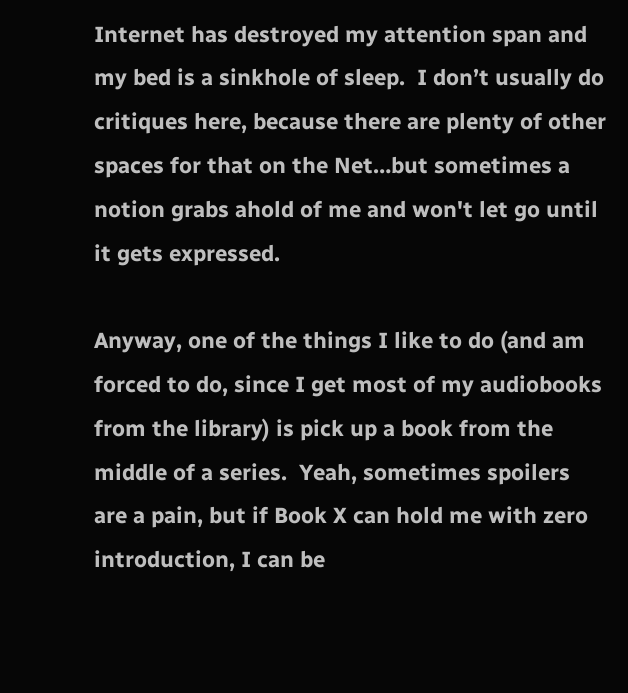Internet has destroyed my attention span and my bed is a sinkhole of sleep.  I don’t usually do critiques here, because there are plenty of other spaces for that on the Net…but sometimes a notion grabs ahold of me and won't let go until it gets expressed.

Anyway, one of the things I like to do (and am forced to do, since I get most of my audiobooks from the library) is pick up a book from the middle of a series.  Yeah, sometimes spoilers are a pain, but if Book X can hold me with zero introduction, I can be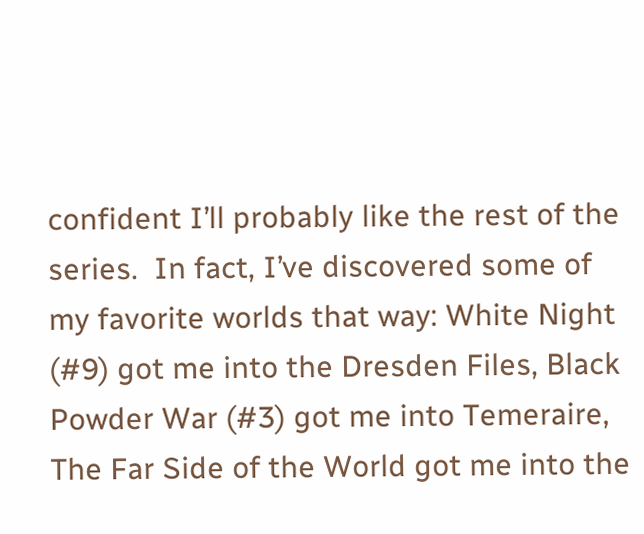confident I’ll probably like the rest of the series.  In fact, I’ve discovered some of my favorite worlds that way: White Night (#9) got me into the Dresden Files, Black Powder War (#3) got me into Temeraire, The Far Side of the World got me into the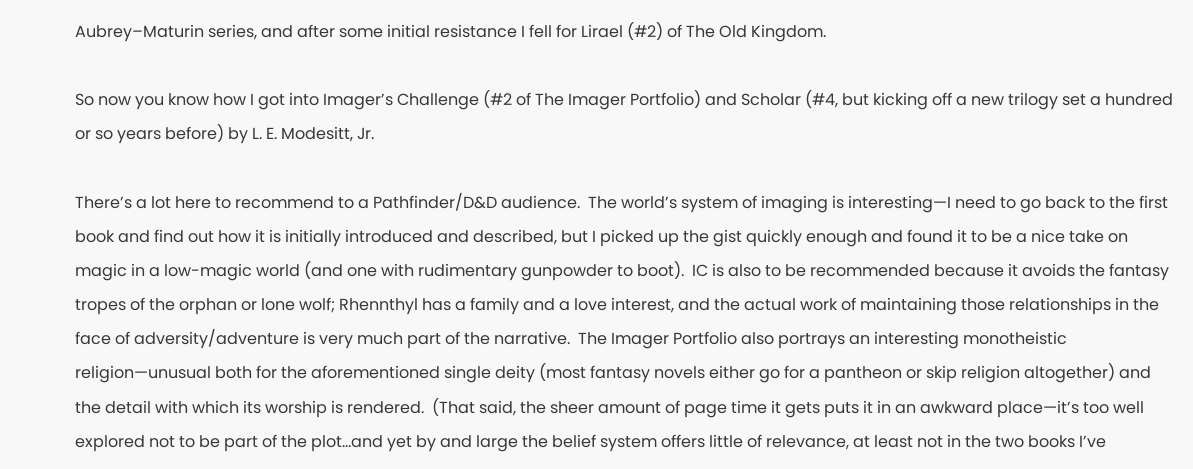Aubrey–Maturin series, and after some initial resistance I fell for Lirael (#2) of The Old Kingdom.

So now you know how I got into Imager’s Challenge (#2 of The Imager Portfolio) and Scholar (#4, but kicking off a new trilogy set a hundred or so years before) by L. E. Modesitt, Jr.

There’s a lot here to recommend to a Pathfinder/D&D audience.  The world’s system of imaging is interesting—I need to go back to the first book and find out how it is initially introduced and described, but I picked up the gist quickly enough and found it to be a nice take on magic in a low-magic world (and one with rudimentary gunpowder to boot).  IC is also to be recommended because it avoids the fantasy tropes of the orphan or lone wolf; Rhennthyl has a family and a love interest, and the actual work of maintaining those relationships in the face of adversity/adventure is very much part of the narrative.  The Imager Portfolio also portrays an interesting monotheistic religion—unusual both for the aforementioned single deity (most fantasy novels either go for a pantheon or skip religion altogether) and the detail with which its worship is rendered.  (That said, the sheer amount of page time it gets puts it in an awkward place—it’s too well explored not to be part of the plot…and yet by and large the belief system offers little of relevance, at least not in the two books I’ve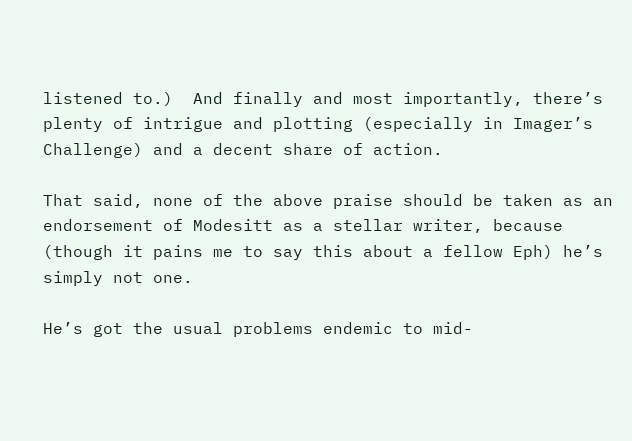listened to.)  And finally and most importantly, there’s plenty of intrigue and plotting (especially in Imager’s Challenge) and a decent share of action.

That said, none of the above praise should be taken as an endorsement of Modesitt as a stellar writer, because (though it pains me to say this about a fellow Eph) he’s simply not one.

He’s got the usual problems endemic to mid-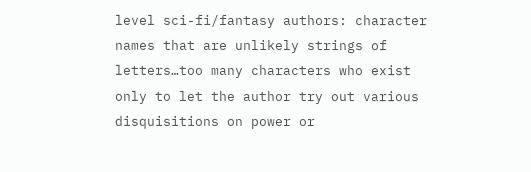level sci-fi/fantasy authors: character names that are unlikely strings of letters…too many characters who exist only to let the author try out various disquisitions on power or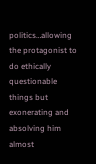politics…allowing the protagonist to do ethically questionable things but exonerating and absolving him almost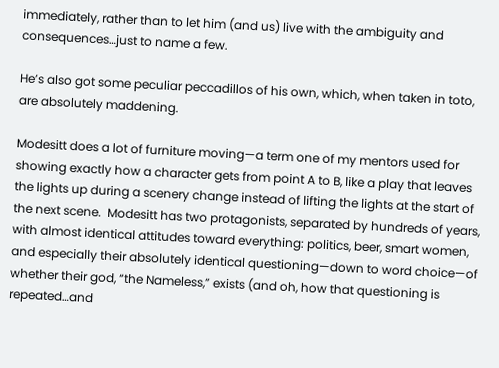immediately, rather than to let him (and us) live with the ambiguity and consequences…just to name a few.

He’s also got some peculiar peccadillos of his own, which, when taken in toto, are absolutely maddening.

Modesitt does a lot of furniture moving—a term one of my mentors used for showing exactly how a character gets from point A to B, like a play that leaves the lights up during a scenery change instead of lifting the lights at the start of the next scene.  Modesitt has two protagonists, separated by hundreds of years, with almost identical attitudes toward everything: politics, beer, smart women, and especially their absolutely identical questioning—down to word choice—of whether their god, “the Nameless,” exists (and oh, how that questioning is repeated…and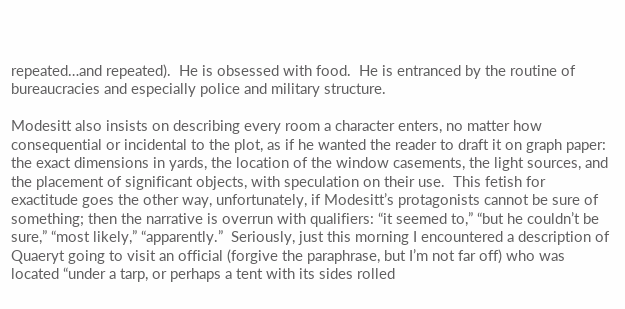repeated…and repeated).  He is obsessed with food.  He is entranced by the routine of bureaucracies and especially police and military structure.

Modesitt also insists on describing every room a character enters, no matter how consequential or incidental to the plot, as if he wanted the reader to draft it on graph paper: the exact dimensions in yards, the location of the window casements, the light sources, and the placement of significant objects, with speculation on their use.  This fetish for exactitude goes the other way, unfortunately, if Modesitt’s protagonists cannot be sure of something; then the narrative is overrun with qualifiers: “it seemed to,” “but he couldn’t be sure,” “most likely,” “apparently.”  Seriously, just this morning I encountered a description of Quaeryt going to visit an official (forgive the paraphrase, but I’m not far off) who was located “under a tarp, or perhaps a tent with its sides rolled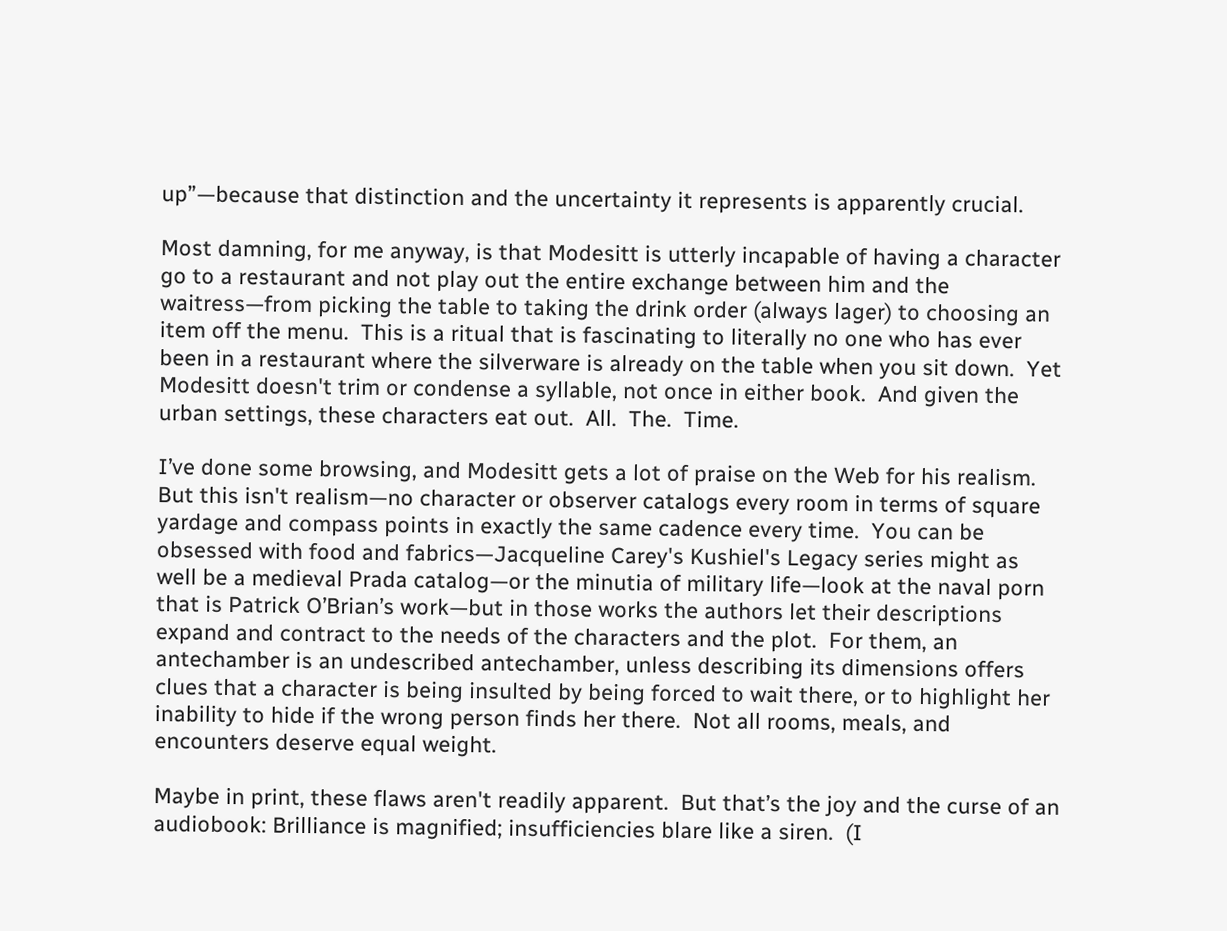up”—because that distinction and the uncertainty it represents is apparently crucial.

Most damning, for me anyway, is that Modesitt is utterly incapable of having a character go to a restaurant and not play out the entire exchange between him and the waitress—from picking the table to taking the drink order (always lager) to choosing an item off the menu.  This is a ritual that is fascinating to literally no one who has ever been in a restaurant where the silverware is already on the table when you sit down.  Yet Modesitt doesn't trim or condense a syllable, not once in either book.  And given the urban settings, these characters eat out.  All.  The.  Time.

I’ve done some browsing, and Modesitt gets a lot of praise on the Web for his realism.  But this isn't realism—no character or observer catalogs every room in terms of square yardage and compass points in exactly the same cadence every time.  You can be obsessed with food and fabrics—Jacqueline Carey's Kushiel's Legacy series might as well be a medieval Prada catalog—or the minutia of military life—look at the naval porn that is Patrick O’Brian’s work—but in those works the authors let their descriptions expand and contract to the needs of the characters and the plot.  For them, an antechamber is an undescribed antechamber, unless describing its dimensions offers clues that a character is being insulted by being forced to wait there, or to highlight her inability to hide if the wrong person finds her there.  Not all rooms, meals, and encounters deserve equal weight.

Maybe in print, these flaws aren't readily apparent.  But that’s the joy and the curse of an audiobook: Brilliance is magnified; insufficiencies blare like a siren.  (I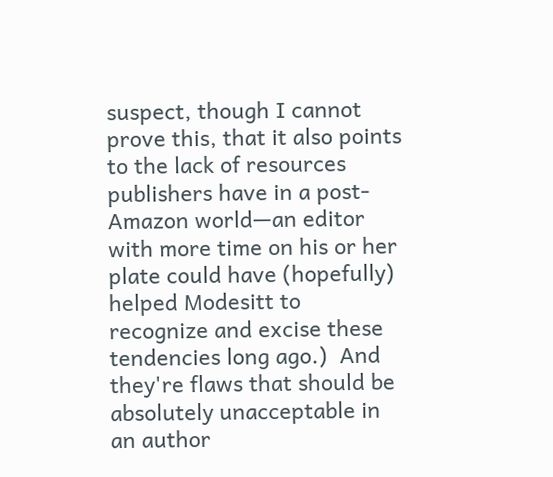suspect, though I cannot prove this, that it also points to the lack of resources publishers have in a post-Amazon world—an editor with more time on his or her plate could have (hopefully) helped Modesitt to recognize and excise these tendencies long ago.)  And they're flaws that should be absolutely unacceptable in an author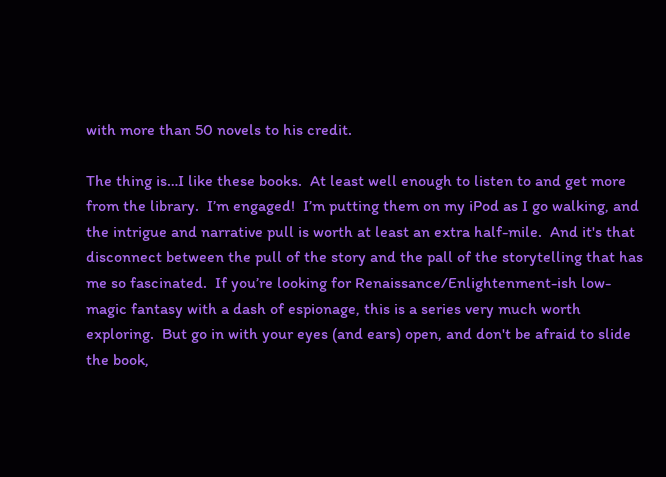with more than 50 novels to his credit.

The thing is…I like these books.  At least well enough to listen to and get more from the library.  I’m engaged!  I’m putting them on my iPod as I go walking, and the intrigue and narrative pull is worth at least an extra half-mile.  And it's that disconnect between the pull of the story and the pall of the storytelling that has me so fascinated.  If you’re looking for Renaissance/Enlightenment-ish low-magic fantasy with a dash of espionage, this is a series very much worth exploring.  But go in with your eyes (and ears) open, and don't be afraid to slide the book,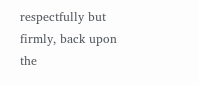respectfully but firmly, back upon the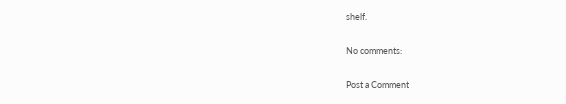shelf.

No comments:

Post a Comment